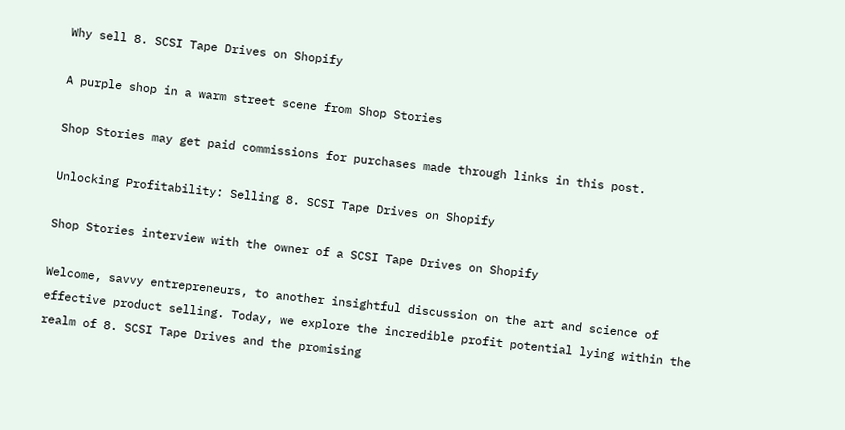Why sell 8. SCSI Tape Drives on Shopify

A purple shop in a warm street scene from Shop Stories

Shop Stories may get paid commissions for purchases made through links in this post.

Unlocking Profitability: Selling 8. SCSI Tape Drives on Shopify

Shop Stories interview with the owner of a SCSI Tape Drives on Shopify

Welcome, savvy entrepreneurs, to another insightful discussion on the art and science of effective product selling. Today, we explore the incredible profit potential lying within the realm of 8. SCSI Tape Drives and the promising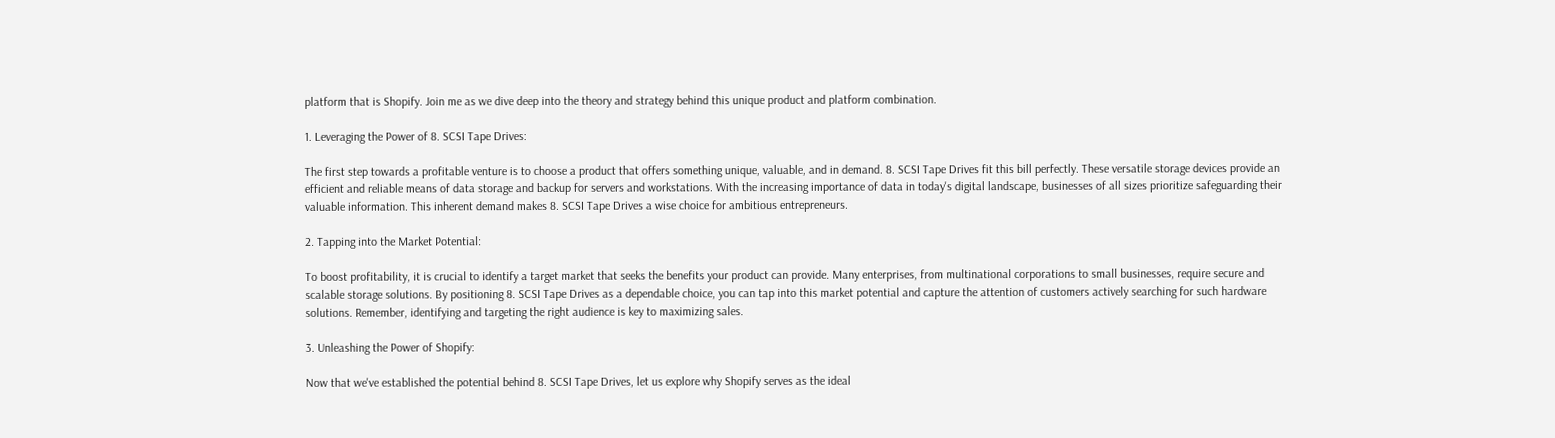platform that is Shopify. Join me as we dive deep into the theory and strategy behind this unique product and platform combination.

1. Leveraging the Power of 8. SCSI Tape Drives:

The first step towards a profitable venture is to choose a product that offers something unique, valuable, and in demand. 8. SCSI Tape Drives fit this bill perfectly. These versatile storage devices provide an efficient and reliable means of data storage and backup for servers and workstations. With the increasing importance of data in today's digital landscape, businesses of all sizes prioritize safeguarding their valuable information. This inherent demand makes 8. SCSI Tape Drives a wise choice for ambitious entrepreneurs.

2. Tapping into the Market Potential:

To boost profitability, it is crucial to identify a target market that seeks the benefits your product can provide. Many enterprises, from multinational corporations to small businesses, require secure and scalable storage solutions. By positioning 8. SCSI Tape Drives as a dependable choice, you can tap into this market potential and capture the attention of customers actively searching for such hardware solutions. Remember, identifying and targeting the right audience is key to maximizing sales.

3. Unleashing the Power of Shopify:

Now that we've established the potential behind 8. SCSI Tape Drives, let us explore why Shopify serves as the ideal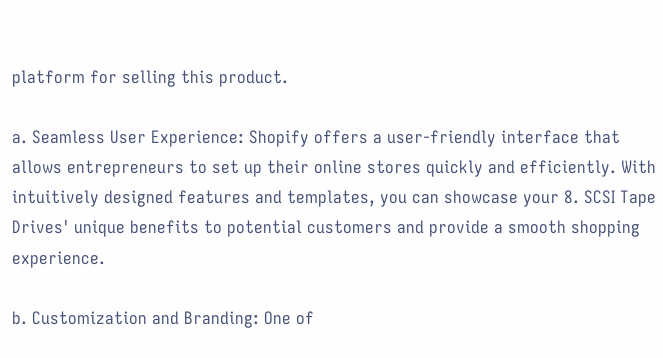platform for selling this product.

a. Seamless User Experience: Shopify offers a user-friendly interface that allows entrepreneurs to set up their online stores quickly and efficiently. With intuitively designed features and templates, you can showcase your 8. SCSI Tape Drives' unique benefits to potential customers and provide a smooth shopping experience.

b. Customization and Branding: One of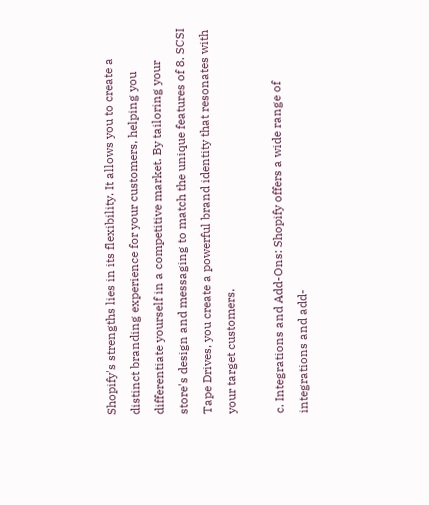Shopify's strengths lies in its flexibility. It allows you to create a distinct branding experience for your customers, helping you differentiate yourself in a competitive market. By tailoring your store's design and messaging to match the unique features of 8. SCSI Tape Drives, you create a powerful brand identity that resonates with your target customers.

c. Integrations and Add-Ons: Shopify offers a wide range of integrations and add-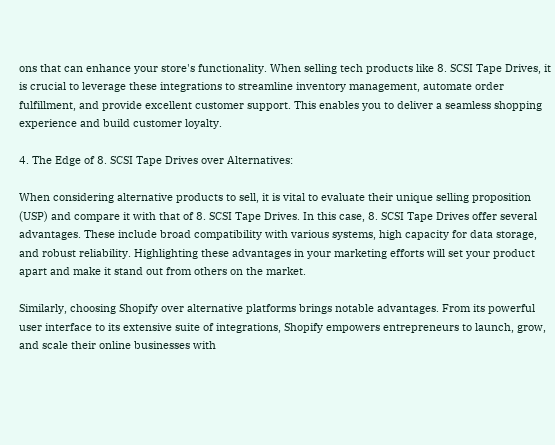ons that can enhance your store's functionality. When selling tech products like 8. SCSI Tape Drives, it is crucial to leverage these integrations to streamline inventory management, automate order fulfillment, and provide excellent customer support. This enables you to deliver a seamless shopping experience and build customer loyalty.

4. The Edge of 8. SCSI Tape Drives over Alternatives:

When considering alternative products to sell, it is vital to evaluate their unique selling proposition (USP) and compare it with that of 8. SCSI Tape Drives. In this case, 8. SCSI Tape Drives offer several advantages. These include broad compatibility with various systems, high capacity for data storage, and robust reliability. Highlighting these advantages in your marketing efforts will set your product apart and make it stand out from others on the market.

Similarly, choosing Shopify over alternative platforms brings notable advantages. From its powerful user interface to its extensive suite of integrations, Shopify empowers entrepreneurs to launch, grow, and scale their online businesses with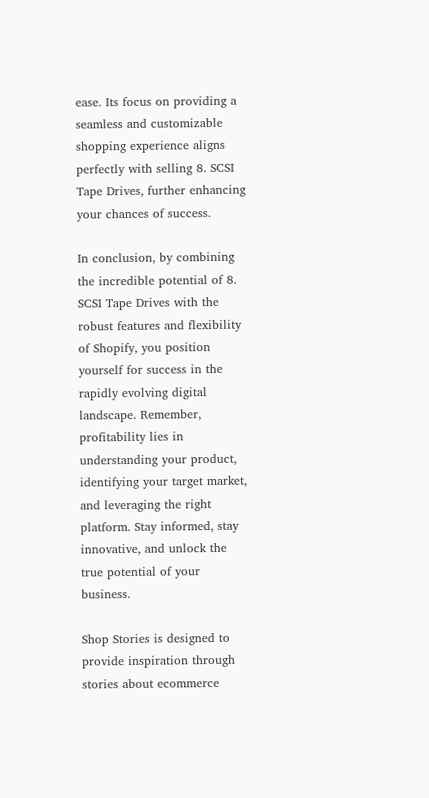ease. Its focus on providing a seamless and customizable shopping experience aligns perfectly with selling 8. SCSI Tape Drives, further enhancing your chances of success.

In conclusion, by combining the incredible potential of 8. SCSI Tape Drives with the robust features and flexibility of Shopify, you position yourself for success in the rapidly evolving digital landscape. Remember, profitability lies in understanding your product, identifying your target market, and leveraging the right platform. Stay informed, stay innovative, and unlock the true potential of your business.

Shop Stories is designed to provide inspiration through stories about ecommerce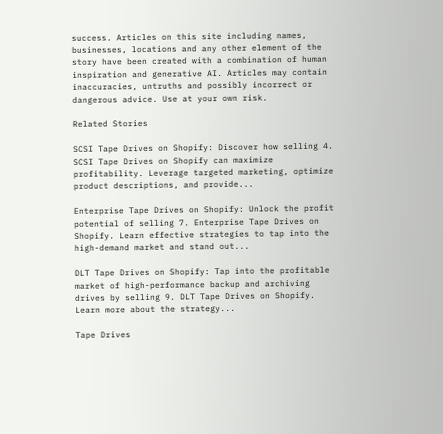success. Articles on this site including names, businesses, locations and any other element of the story have been created with a combination of human inspiration and generative AI. Articles may contain inaccuracies, untruths and possibly incorrect or dangerous advice. Use at your own risk.

Related Stories

SCSI Tape Drives on Shopify: Discover how selling 4. SCSI Tape Drives on Shopify can maximize profitability. Leverage targeted marketing, optimize product descriptions, and provide...

Enterprise Tape Drives on Shopify: Unlock the profit potential of selling 7. Enterprise Tape Drives on Shopify. Learn effective strategies to tap into the high-demand market and stand out...

DLT Tape Drives on Shopify: Tap into the profitable market of high-performance backup and archiving drives by selling 9. DLT Tape Drives on Shopify. Learn more about the strategy...

Tape Drives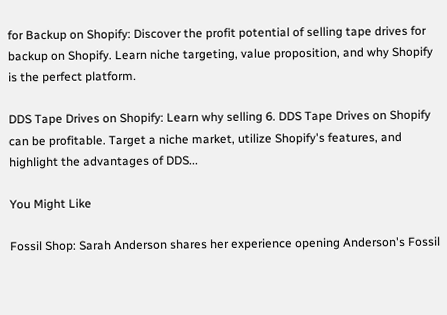for Backup on Shopify: Discover the profit potential of selling tape drives for backup on Shopify. Learn niche targeting, value proposition, and why Shopify is the perfect platform.

DDS Tape Drives on Shopify: Learn why selling 6. DDS Tape Drives on Shopify can be profitable. Target a niche market, utilize Shopify's features, and highlight the advantages of DDS...

You Might Like

Fossil Shop: Sarah Anderson shares her experience opening Anderson's Fossil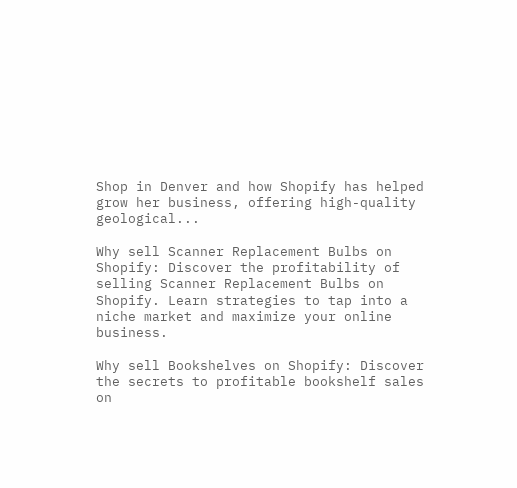Shop in Denver and how Shopify has helped grow her business, offering high-quality geological...

Why sell Scanner Replacement Bulbs on Shopify: Discover the profitability of selling Scanner Replacement Bulbs on Shopify. Learn strategies to tap into a niche market and maximize your online business.

Why sell Bookshelves on Shopify: Discover the secrets to profitable bookshelf sales on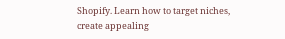Shopify. Learn how to target niches, create appealing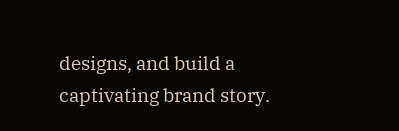designs, and build a captivating brand story.